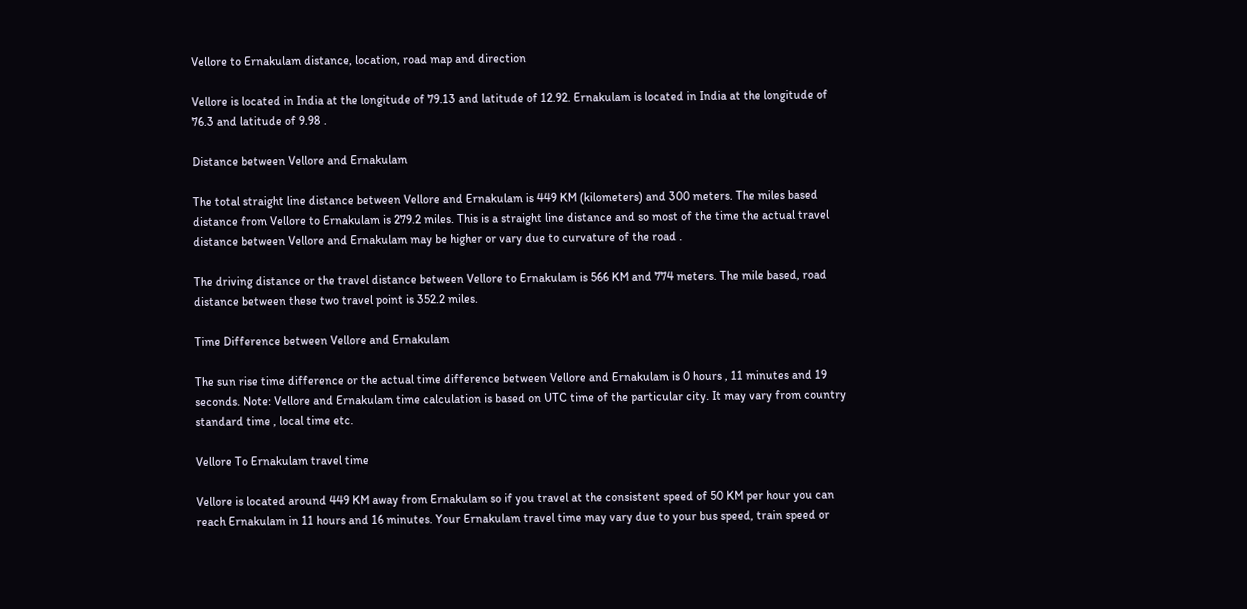Vellore to Ernakulam distance, location, road map and direction

Vellore is located in India at the longitude of 79.13 and latitude of 12.92. Ernakulam is located in India at the longitude of 76.3 and latitude of 9.98 .

Distance between Vellore and Ernakulam

The total straight line distance between Vellore and Ernakulam is 449 KM (kilometers) and 300 meters. The miles based distance from Vellore to Ernakulam is 279.2 miles. This is a straight line distance and so most of the time the actual travel distance between Vellore and Ernakulam may be higher or vary due to curvature of the road .

The driving distance or the travel distance between Vellore to Ernakulam is 566 KM and 774 meters. The mile based, road distance between these two travel point is 352.2 miles.

Time Difference between Vellore and Ernakulam

The sun rise time difference or the actual time difference between Vellore and Ernakulam is 0 hours , 11 minutes and 19 seconds. Note: Vellore and Ernakulam time calculation is based on UTC time of the particular city. It may vary from country standard time , local time etc.

Vellore To Ernakulam travel time

Vellore is located around 449 KM away from Ernakulam so if you travel at the consistent speed of 50 KM per hour you can reach Ernakulam in 11 hours and 16 minutes. Your Ernakulam travel time may vary due to your bus speed, train speed or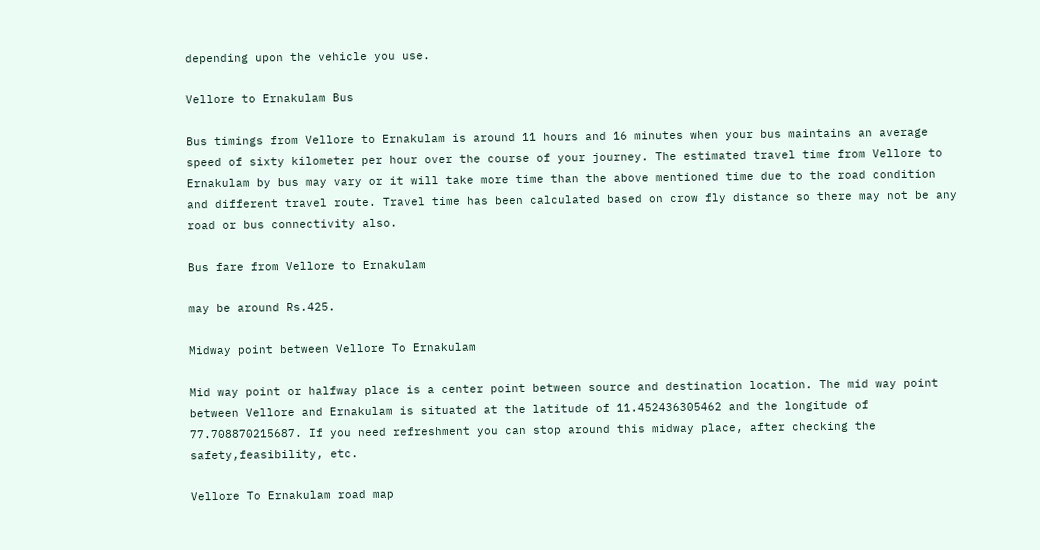depending upon the vehicle you use.

Vellore to Ernakulam Bus

Bus timings from Vellore to Ernakulam is around 11 hours and 16 minutes when your bus maintains an average speed of sixty kilometer per hour over the course of your journey. The estimated travel time from Vellore to Ernakulam by bus may vary or it will take more time than the above mentioned time due to the road condition and different travel route. Travel time has been calculated based on crow fly distance so there may not be any road or bus connectivity also.

Bus fare from Vellore to Ernakulam

may be around Rs.425.

Midway point between Vellore To Ernakulam

Mid way point or halfway place is a center point between source and destination location. The mid way point between Vellore and Ernakulam is situated at the latitude of 11.452436305462 and the longitude of 77.708870215687. If you need refreshment you can stop around this midway place, after checking the safety,feasibility, etc.

Vellore To Ernakulam road map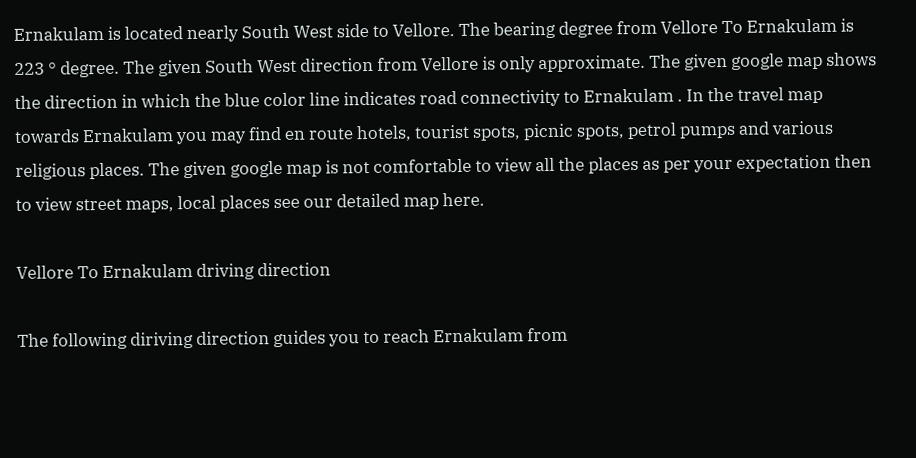Ernakulam is located nearly South West side to Vellore. The bearing degree from Vellore To Ernakulam is 223 ° degree. The given South West direction from Vellore is only approximate. The given google map shows the direction in which the blue color line indicates road connectivity to Ernakulam . In the travel map towards Ernakulam you may find en route hotels, tourist spots, picnic spots, petrol pumps and various religious places. The given google map is not comfortable to view all the places as per your expectation then to view street maps, local places see our detailed map here.

Vellore To Ernakulam driving direction

The following diriving direction guides you to reach Ernakulam from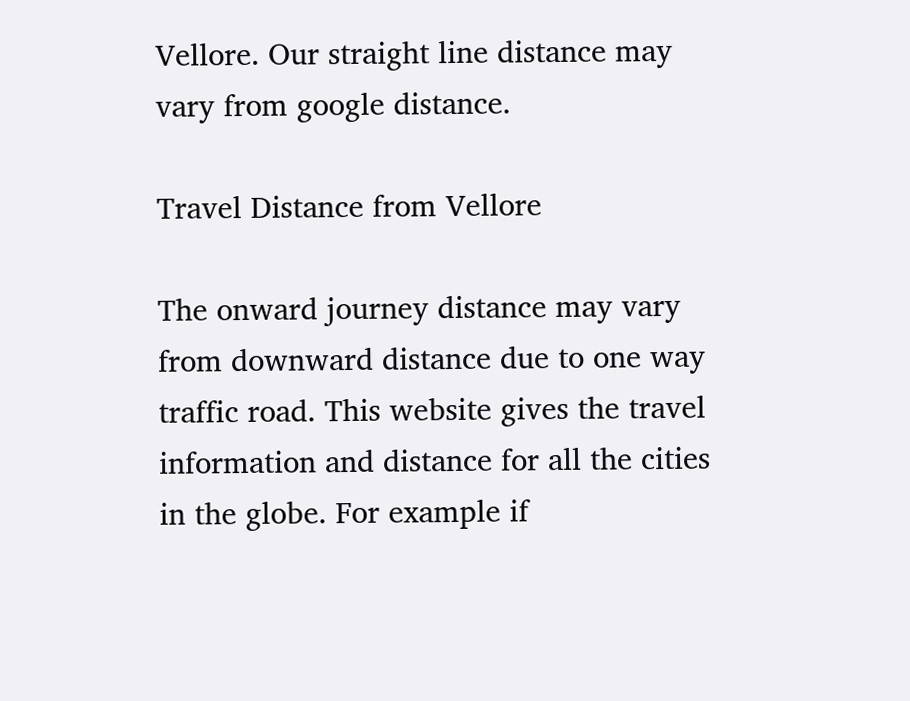Vellore. Our straight line distance may vary from google distance.

Travel Distance from Vellore

The onward journey distance may vary from downward distance due to one way traffic road. This website gives the travel information and distance for all the cities in the globe. For example if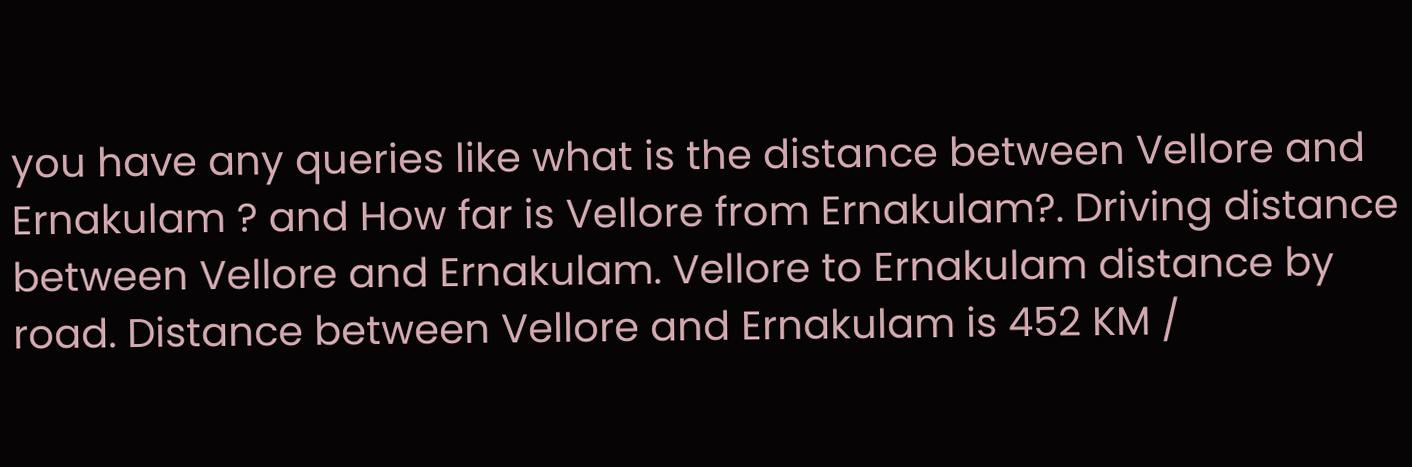you have any queries like what is the distance between Vellore and Ernakulam ? and How far is Vellore from Ernakulam?. Driving distance between Vellore and Ernakulam. Vellore to Ernakulam distance by road. Distance between Vellore and Ernakulam is 452 KM /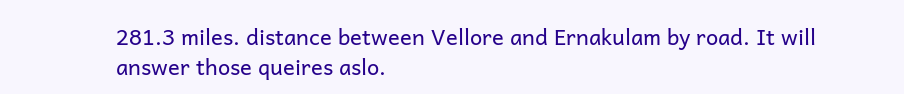281.3 miles. distance between Vellore and Ernakulam by road. It will answer those queires aslo.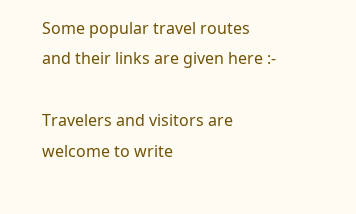Some popular travel routes and their links are given here :-

Travelers and visitors are welcome to write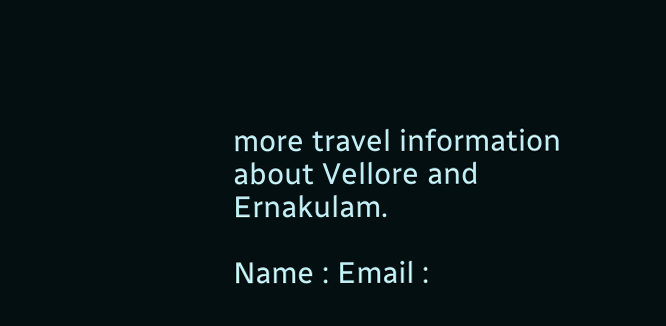more travel information about Vellore and Ernakulam.

Name : Email :